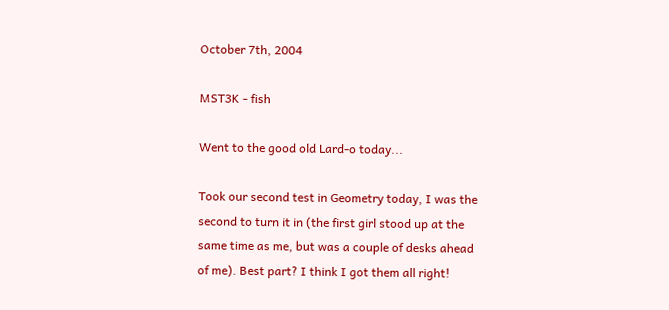October 7th, 2004

MST3K - fish

Went to the good old Lard-o today...

Took our second test in Geometry today, I was the second to turn it in (the first girl stood up at the same time as me, but was a couple of desks ahead of me). Best part? I think I got them all right!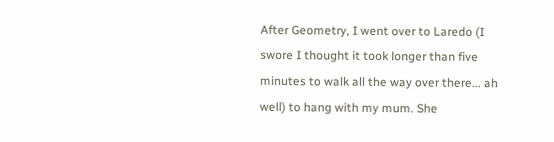After Geometry, I went over to Laredo (I swore I thought it took longer than five minutes to walk all the way over there... ah well) to hang with my mum. She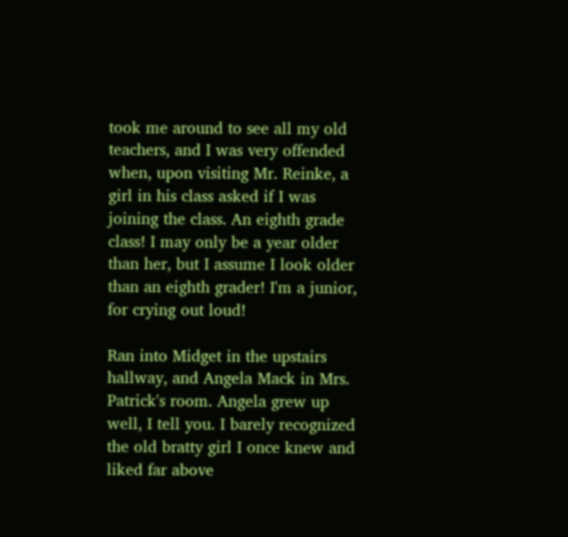took me around to see all my old teachers, and I was very offended when, upon visiting Mr. Reinke, a girl in his class asked if I was joining the class. An eighth grade class! I may only be a year older than her, but I assume I look older than an eighth grader! I'm a junior, for crying out loud!

Ran into Midget in the upstairs hallway, and Angela Mack in Mrs. Patrick's room. Angela grew up well, I tell you. I barely recognized the old bratty girl I once knew and liked far above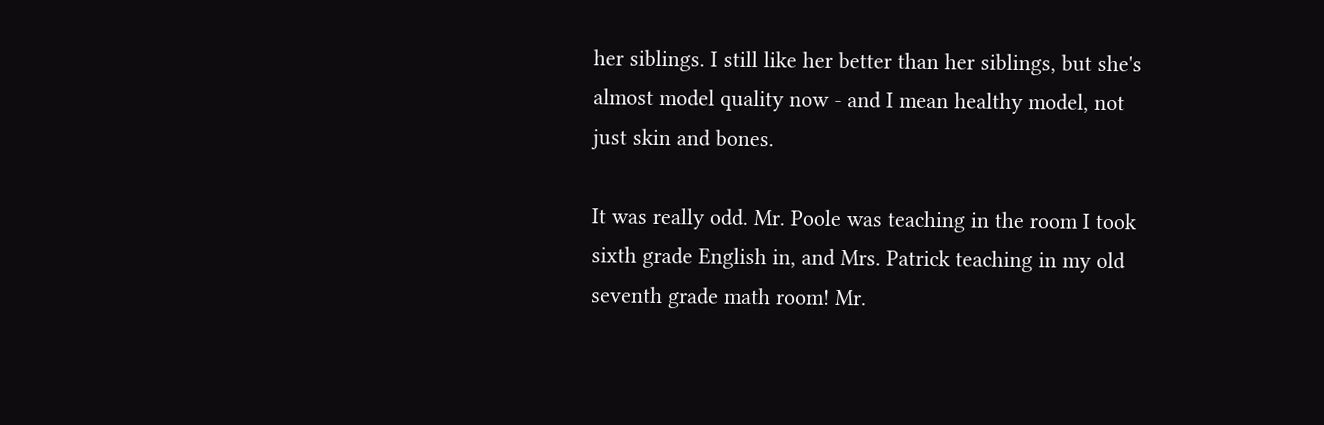her siblings. I still like her better than her siblings, but she's almost model quality now - and I mean healthy model, not just skin and bones.

It was really odd. Mr. Poole was teaching in the room I took sixth grade English in, and Mrs. Patrick teaching in my old seventh grade math room! Mr.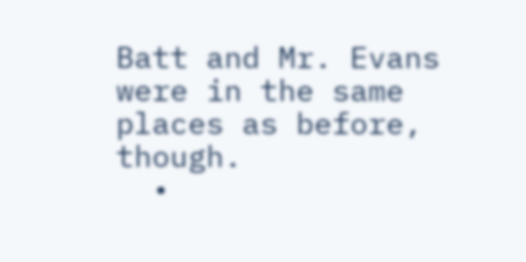Batt and Mr. Evans were in the same places as before, though.
  •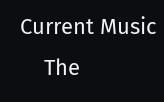Current Music
    The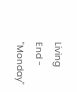Living End - "Monday"